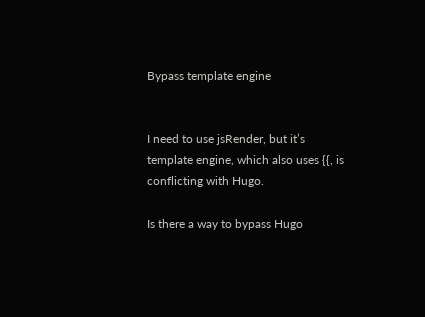Bypass template engine


I need to use jsRender, but it’s template engine, which also uses {{, is conflicting with Hugo.

Is there a way to bypass Hugo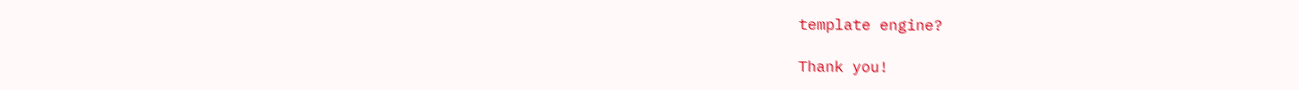template engine?

Thank you!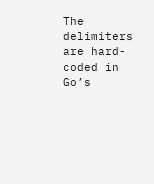The delimiters are hard-coded in Go’s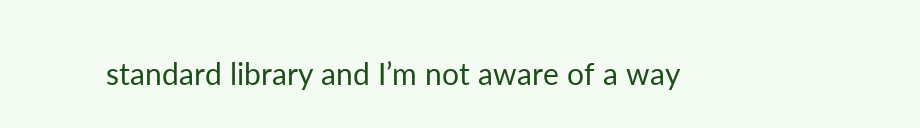standard library and I’m not aware of a way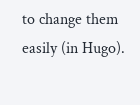to change them easily (in Hugo).